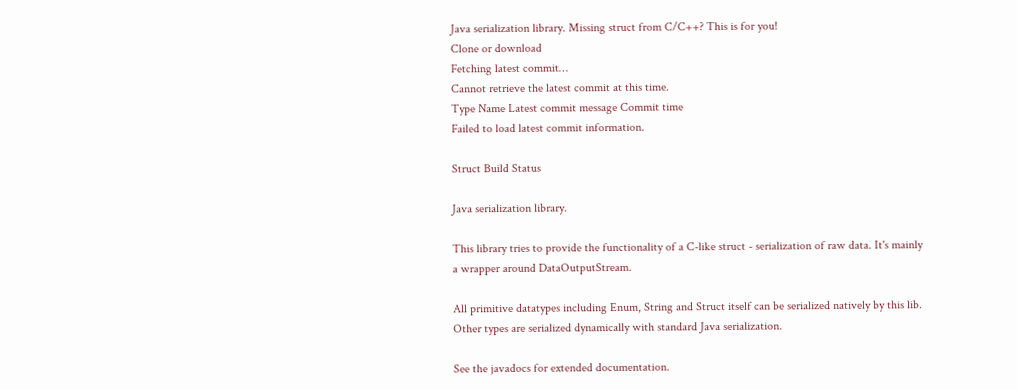Java serialization library. Missing struct from C/C++? This is for you!
Clone or download
Fetching latest commit…
Cannot retrieve the latest commit at this time.
Type Name Latest commit message Commit time
Failed to load latest commit information.

Struct Build Status

Java serialization library.

This library tries to provide the functionality of a C-like struct - serialization of raw data. It's mainly a wrapper around DataOutputStream.

All primitive datatypes including Enum, String and Struct itself can be serialized natively by this lib. Other types are serialized dynamically with standard Java serialization.

See the javadocs for extended documentation.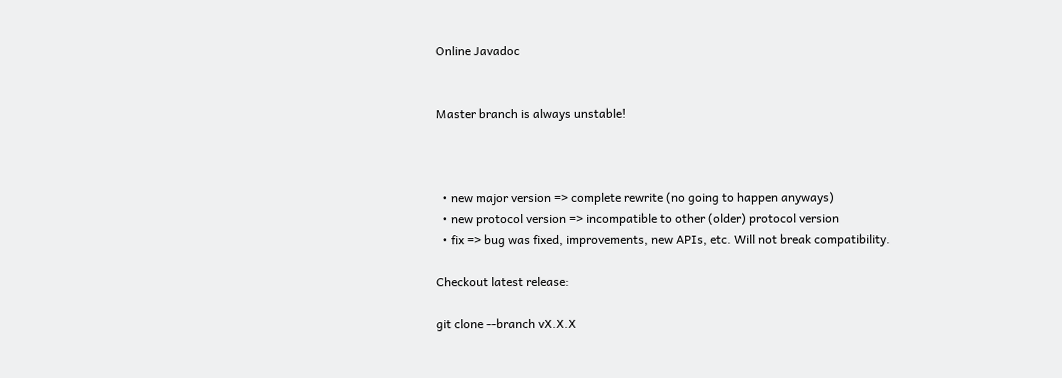Online Javadoc


Master branch is always unstable!



  • new major version => complete rewrite (no going to happen anyways)
  • new protocol version => incompatible to other (older) protocol version
  • fix => bug was fixed, improvements, new APIs, etc. Will not break compatibility.

Checkout latest release:

git clone --branch vX.X.X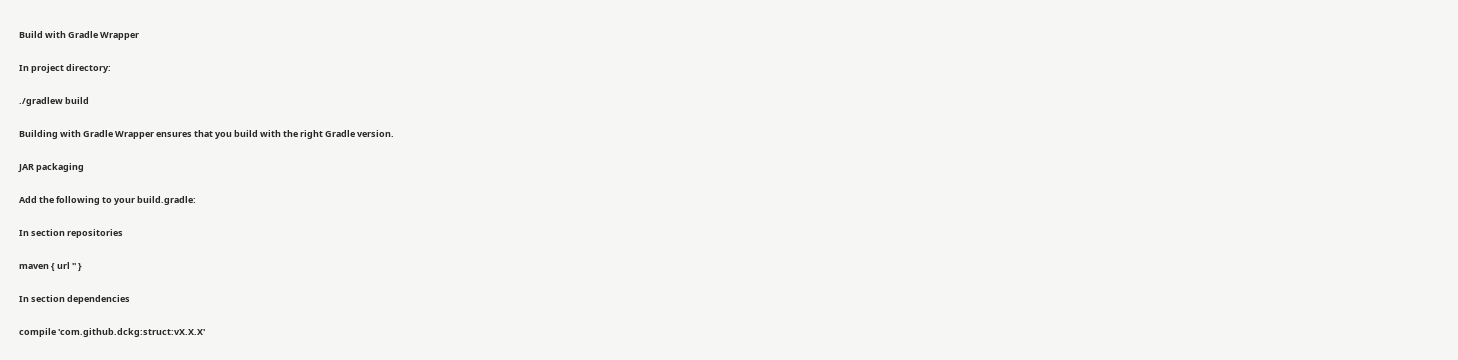Build with Gradle Wrapper

In project directory:

./gradlew build

Building with Gradle Wrapper ensures that you build with the right Gradle version.

JAR packaging

Add the following to your build.gradle:

In section repositories

maven { url '' }

In section dependencies

compile 'com.github.dckg:struct:vX.X.X'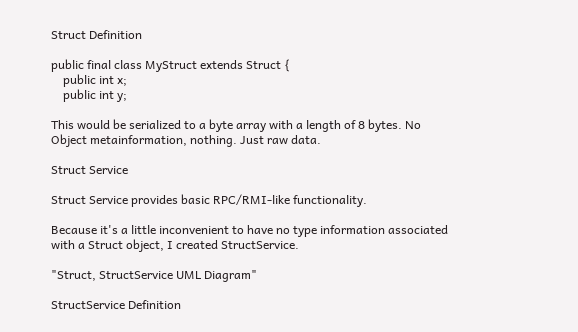Struct Definition

public final class MyStruct extends Struct {
    public int x;
    public int y;

This would be serialized to a byte array with a length of 8 bytes. No Object metainformation, nothing. Just raw data.

Struct Service

Struct Service provides basic RPC/RMI-like functionality.

Because it's a little inconvenient to have no type information associated with a Struct object, I created StructService.

"Struct, StructService UML Diagram"

StructService Definition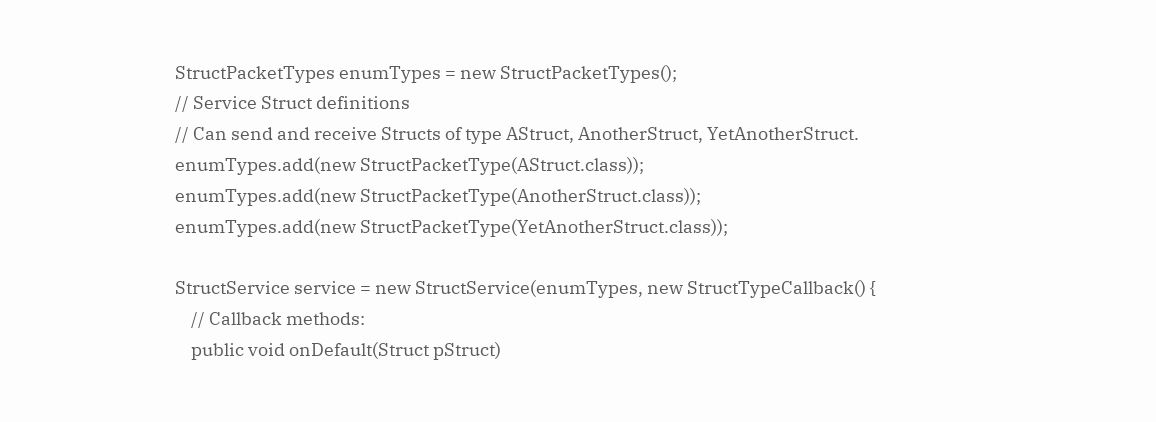StructPacketTypes enumTypes = new StructPacketTypes();
// Service Struct definitions
// Can send and receive Structs of type AStruct, AnotherStruct, YetAnotherStruct.
enumTypes.add(new StructPacketType(AStruct.class));
enumTypes.add(new StructPacketType(AnotherStruct.class));
enumTypes.add(new StructPacketType(YetAnotherStruct.class));

StructService service = new StructService(enumTypes, new StructTypeCallback() {
    // Callback methods:
    public void onDefault(Struct pStruct)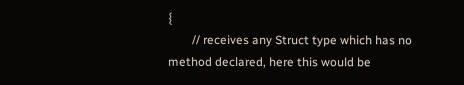{
        // receives any Struct type which has no method declared, here this would be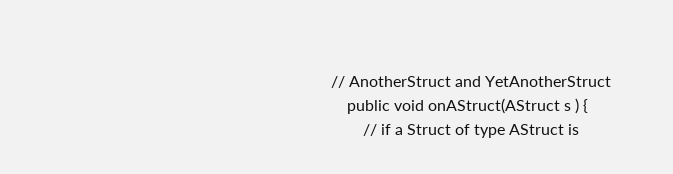// AnotherStruct and YetAnotherStruct
    public void onAStruct(AStruct s ) {
        // if a Struct of type AStruct is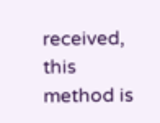received, this method is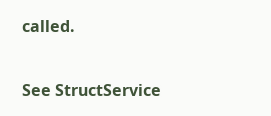called.

See StructService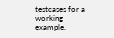testcases for a working example.